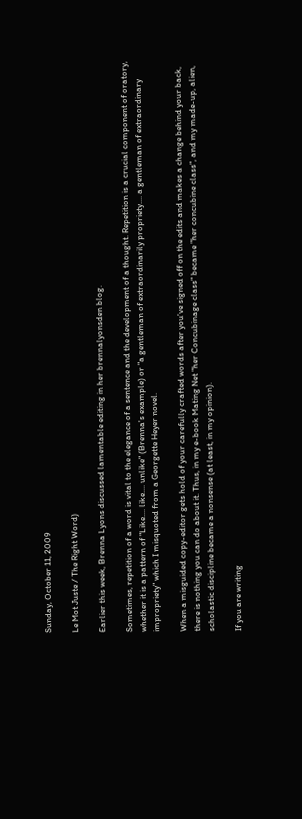Sunday, October 11, 2009

Le Mot Juste / The Right Word)

Earlier this week, Brenna Lyons discussed lamentable editing in her brennalyonsden blog.

Sometimes, repetition of a word is vital to the elegance of a sentence and the development of a thought. Repetition is a crucial component of oratory, whether it is a pattern of "Like.... like.... unlike" (Brenna's example) or "a gentleman of extraordinarily propriety.... a gentleman of extraordinary impropriety" which I misquoted from a Georgette Heyer novel.

When a misguided copy-editor gets hold of your carefully crafted words after you've signed off on the edits and makes a change behind your back, there is nothing you can do about it. Thus, in my e-book Mating Net "her Concubinage class" became "her concubine class", and my made-up, alien, scholastic discipline became a nonsense (at least, in my opinion).

If you are writing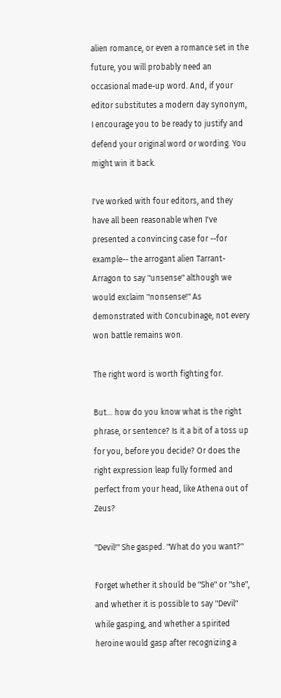alien romance, or even a romance set in the future, you will probably need an occasional made-up word. And, if your editor substitutes a modern day synonym, I encourage you to be ready to justify and defend your original word or wording. You might win it back.

I've worked with four editors, and they have all been reasonable when I've presented a convincing case for --for example-- the arrogant alien Tarrant-Arragon to say "unsense" although we would exclaim "nonsense!" As demonstrated with Concubinage, not every won battle remains won.

The right word is worth fighting for.

But... how do you know what is the right phrase, or sentence? Is it a bit of a toss up for you, before you decide? Or does the right expression leap fully formed and perfect from your head, like Athena out of Zeus?

"Devil!" She gasped. "What do you want?"

Forget whether it should be "She" or "she", and whether it is possible to say "Devil" while gasping, and whether a spirited heroine would gasp after recognizing a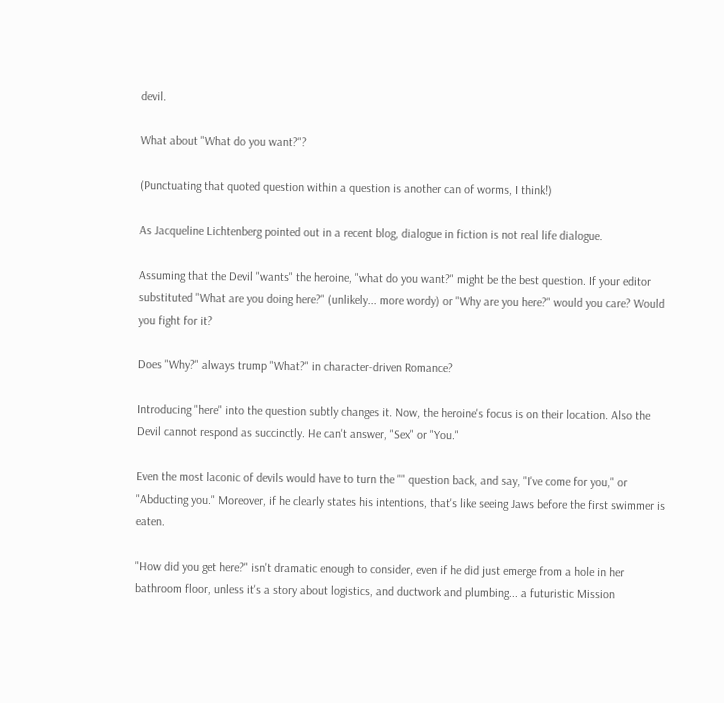devil.

What about "What do you want?"?

(Punctuating that quoted question within a question is another can of worms, I think!)

As Jacqueline Lichtenberg pointed out in a recent blog, dialogue in fiction is not real life dialogue.

Assuming that the Devil "wants" the heroine, "what do you want?" might be the best question. If your editor substituted "What are you doing here?" (unlikely... more wordy) or "Why are you here?" would you care? Would you fight for it?

Does "Why?" always trump "What?" in character-driven Romance?

Introducing "here" into the question subtly changes it. Now, the heroine's focus is on their location. Also the Devil cannot respond as succinctly. He can't answer, "Sex" or "You."

Even the most laconic of devils would have to turn the "" question back, and say, "I've come for you," or "Abducting you." Moreover, if he clearly states his intentions, that's like seeing Jaws before the first swimmer is eaten.

"How did you get here?" isn't dramatic enough to consider, even if he did just emerge from a hole in her bathroom floor, unless it's a story about logistics, and ductwork and plumbing... a futuristic Mission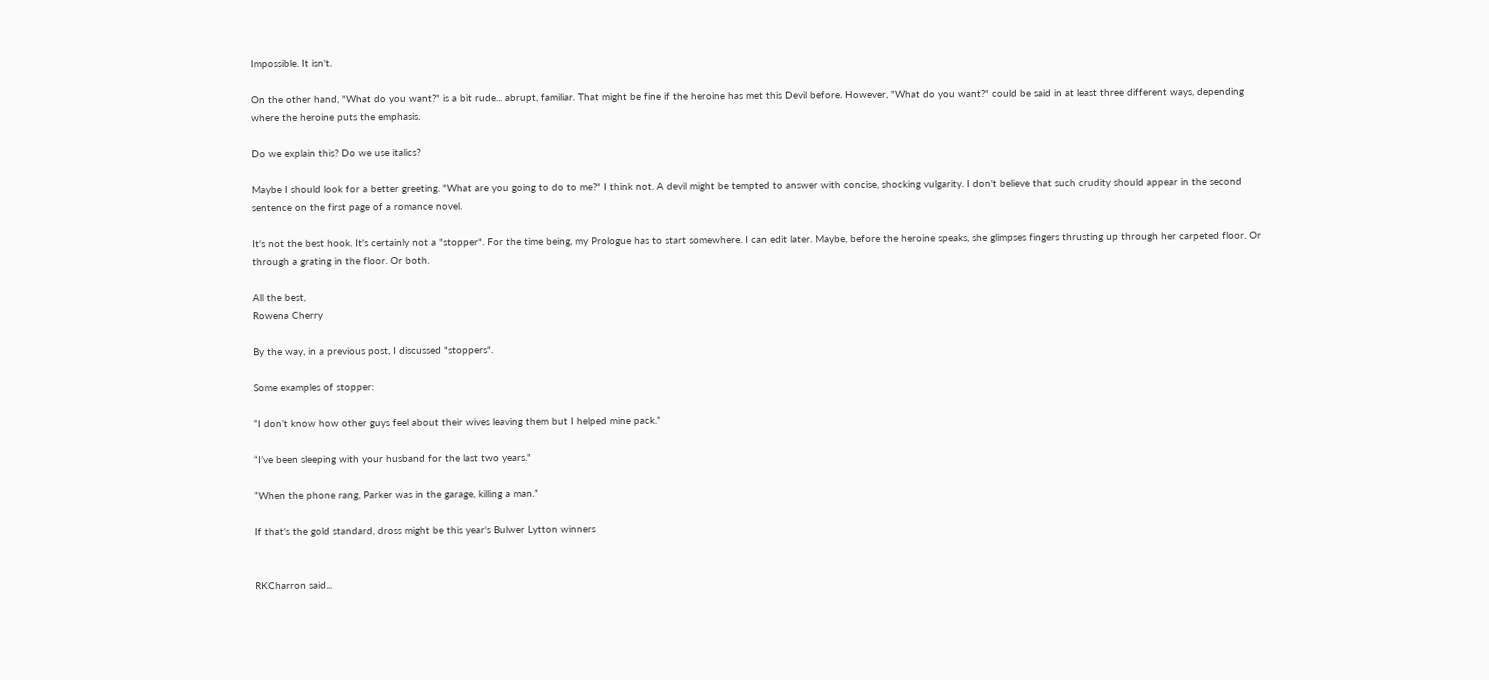Impossible. It isn't.

On the other hand, "What do you want?" is a bit rude... abrupt, familiar. That might be fine if the heroine has met this Devil before. However, "What do you want?" could be said in at least three different ways, depending where the heroine puts the emphasis.

Do we explain this? Do we use italics?

Maybe I should look for a better greeting. "What are you going to do to me?" I think not. A devil might be tempted to answer with concise, shocking vulgarity. I don't believe that such crudity should appear in the second sentence on the first page of a romance novel.

It's not the best hook. It's certainly not a "stopper". For the time being, my Prologue has to start somewhere. I can edit later. Maybe, before the heroine speaks, she glimpses fingers thrusting up through her carpeted floor. Or through a grating in the floor. Or both.

All the best,
Rowena Cherry

By the way, in a previous post, I discussed "stoppers".

Some examples of stopper:

“I don’t know how other guys feel about their wives leaving them but I helped mine pack.”

“I’ve been sleeping with your husband for the last two years."

“When the phone rang, Parker was in the garage, killing a man.”

If that's the gold standard, dross might be this year's Bulwer Lytton winners


RKCharron said...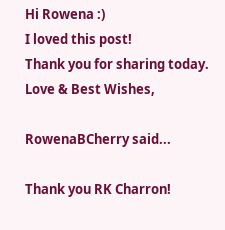Hi Rowena :)
I loved this post!
Thank you for sharing today.
Love & Best Wishes,

RowenaBCherry said...

Thank you RK Charron!